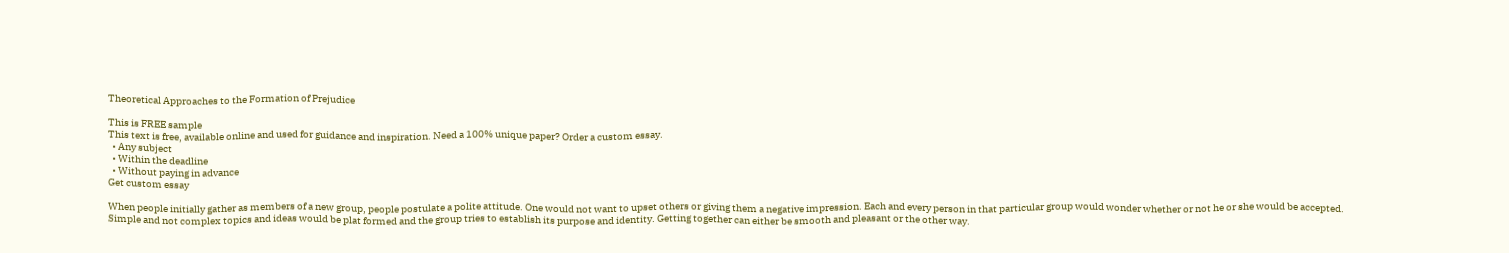Theoretical Approaches to the Formation of Prejudice

This is FREE sample
This text is free, available online and used for guidance and inspiration. Need a 100% unique paper? Order a custom essay.
  • Any subject
  • Within the deadline
  • Without paying in advance
Get custom essay

When people initially gather as members of a new group, people postulate a polite attitude. One would not want to upset others or giving them a negative impression. Each and every person in that particular group would wonder whether or not he or she would be accepted. Simple and not complex topics and ideas would be plat formed and the group tries to establish its purpose and identity. Getting together can either be smooth and pleasant or the other way.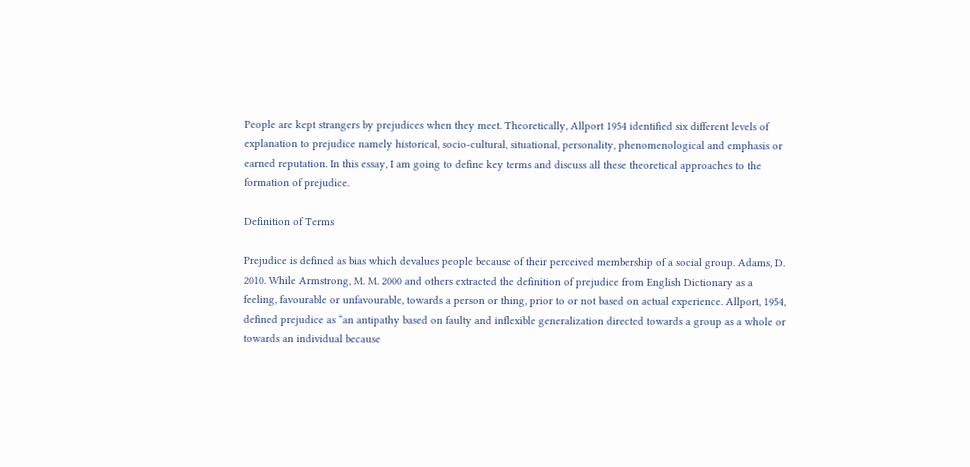People are kept strangers by prejudices when they meet. Theoretically, Allport 1954 identified six different levels of explanation to prejudice namely historical, socio-cultural, situational, personality, phenomenological and emphasis or earned reputation. In this essay, I am going to define key terms and discuss all these theoretical approaches to the formation of prejudice.

Definition of Terms

Prejudice is defined as bias which devalues people because of their perceived membership of a social group. Adams, D. 2010. While Armstrong, M. M. 2000 and others extracted the definition of prejudice from English Dictionary as a feeling, favourable or unfavourable, towards a person or thing, prior to or not based on actual experience. Allport, 1954, defined prejudice as “an antipathy based on faulty and inflexible generalization directed towards a group as a whole or towards an individual because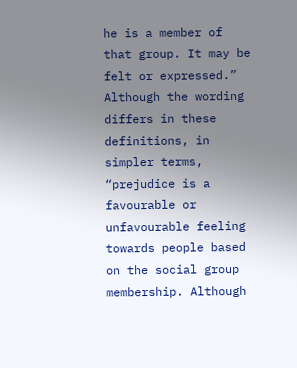he is a member of that group. It may be felt or expressed.” Although the wording differs in these definitions, in simpler terms, “prejudice is a favourable or unfavourable feeling towards people based on the social group membership. Although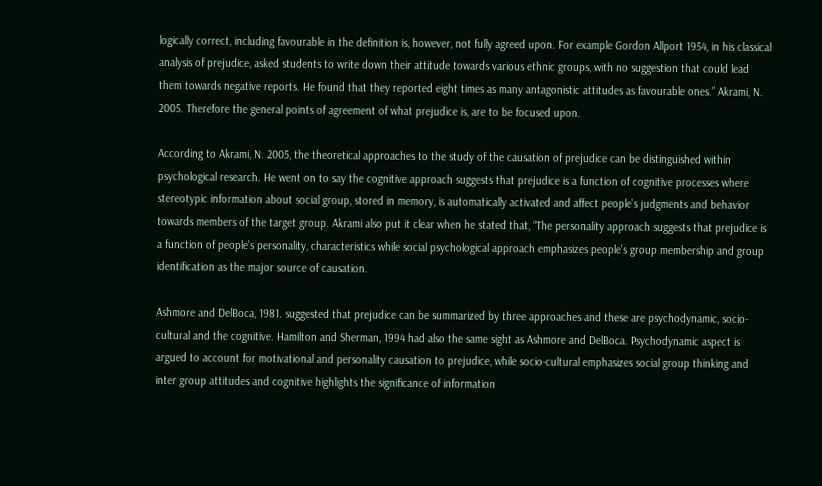logically correct, including favourable in the definition is, however, not fully agreed upon. For example Gordon Allport 1954, in his classical analysis of prejudice, asked students to write down their attitude towards various ethnic groups, with no suggestion that could lead them towards negative reports. He found that they reported eight times as many antagonistic attitudes as favourable ones.” Akrami, N. 2005. Therefore the general points of agreement of what prejudice is, are to be focused upon.

According to Akrami, N. 2005, the theoretical approaches to the study of the causation of prejudice can be distinguished within psychological research. He went on to say the cognitive approach suggests that prejudice is a function of cognitive processes where stereotypic information about social group, stored in memory, is automatically activated and affect people’s judgments and behavior towards members of the target group. Akrami also put it clear when he stated that, “The personality approach suggests that prejudice is a function of people’s personality, characteristics while social psychological approach emphasizes people’s group membership and group identification as the major source of causation.

Ashmore and DelBoca, 1981. suggested that prejudice can be summarized by three approaches and these are psychodynamic, socio-cultural and the cognitive. Hamilton and Sherman, 1994 had also the same sight as Ashmore and DelBoca. Psychodynamic aspect is argued to account for motivational and personality causation to prejudice, while socio-cultural emphasizes social group thinking and inter group attitudes and cognitive highlights the significance of information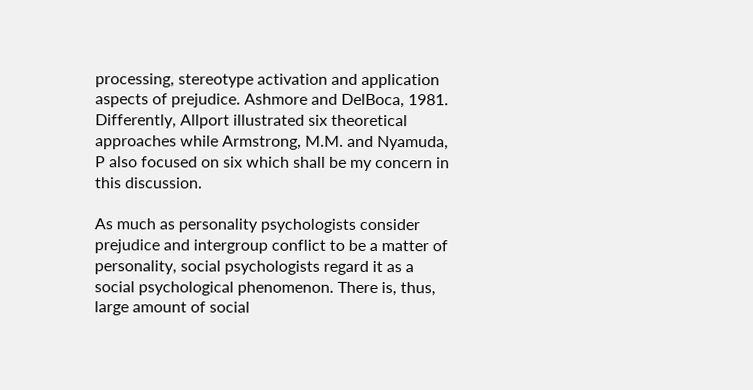processing, stereotype activation and application aspects of prejudice. Ashmore and DelBoca, 1981. Differently, Allport illustrated six theoretical approaches while Armstrong, M.M. and Nyamuda, P also focused on six which shall be my concern in this discussion.

As much as personality psychologists consider prejudice and intergroup conflict to be a matter of personality, social psychologists regard it as a social psychological phenomenon. There is, thus, large amount of social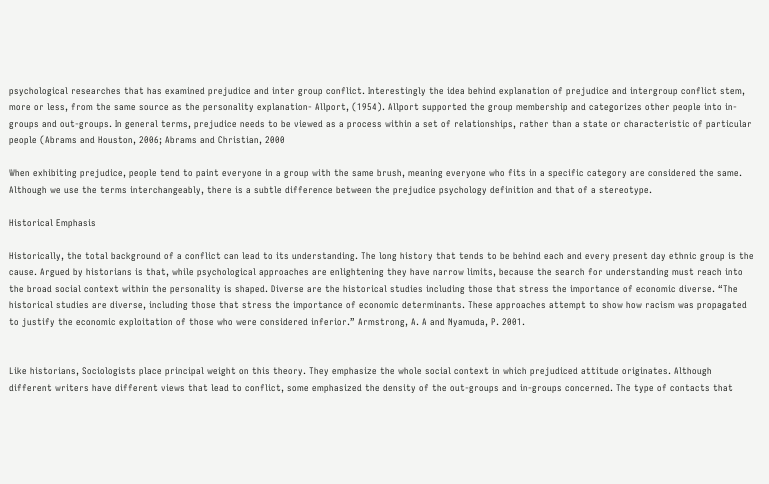psychological researches that has examined prejudice and inter group conflict. Interestingly the idea behind explanation of prejudice and intergroup conflict stem, more or less, from the same source as the personality explanation- Allport, (1954). Allport supported the group membership and categorizes other people into in-groups and out-groups. In general terms, prejudice needs to be viewed as a process within a set of relationships, rather than a state or characteristic of particular people (Abrams and Houston, 2006; Abrams and Christian, 2000

When exhibiting prejudice, people tend to paint everyone in a group with the same brush, meaning everyone who fits in a specific category are considered the same. Although we use the terms interchangeably, there is a subtle difference between the prejudice psychology definition and that of a stereotype.

Historical Emphasis

Historically, the total background of a conflict can lead to its understanding. The long history that tends to be behind each and every present day ethnic group is the cause. Argued by historians is that, while psychological approaches are enlightening they have narrow limits, because the search for understanding must reach into the broad social context within the personality is shaped. Diverse are the historical studies including those that stress the importance of economic diverse. “The historical studies are diverse, including those that stress the importance of economic determinants. These approaches attempt to show how racism was propagated to justify the economic exploitation of those who were considered inferior.” Armstrong, A. A and Nyamuda, P. 2001.


Like historians, Sociologists place principal weight on this theory. They emphasize the whole social context in which prejudiced attitude originates. Although different writers have different views that lead to conflict, some emphasized the density of the out-groups and in-groups concerned. The type of contacts that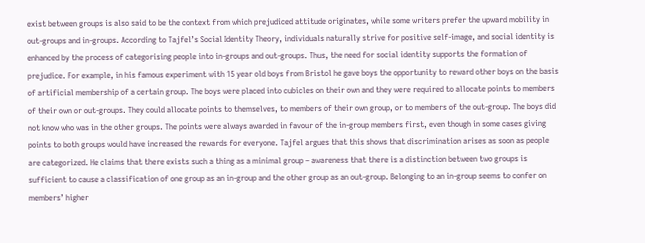exist between groups is also said to be the context from which prejudiced attitude originates, while some writers prefer the upward mobility in out-groups and in-groups. According to Tajfel’s Social Identity Theory, individuals naturally strive for positive self-image, and social identity is enhanced by the process of categorising people into in-groups and out-groups. Thus, the need for social identity supports the formation of prejudice. For example, in his famous experiment with 15 year old boys from Bristol he gave boys the opportunity to reward other boys on the basis of artificial membership of a certain group. The boys were placed into cubicles on their own and they were required to allocate points to members of their own or out-groups. They could allocate points to themselves, to members of their own group, or to members of the out-group. The boys did not know who was in the other groups. The points were always awarded in favour of the in-group members first, even though in some cases giving points to both groups would have increased the rewards for everyone. Tajfel argues that this shows that discrimination arises as soon as people are categorized. He claims that there exists such a thing as a minimal group – awareness that there is a distinction between two groups is sufficient to cause a classification of one group as an in-group and the other group as an out-group. Belonging to an in-group seems to confer on members’ higher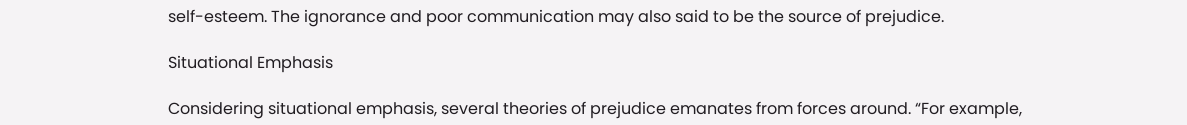self-esteem. The ignorance and poor communication may also said to be the source of prejudice.

Situational Emphasis

Considering situational emphasis, several theories of prejudice emanates from forces around. “For example,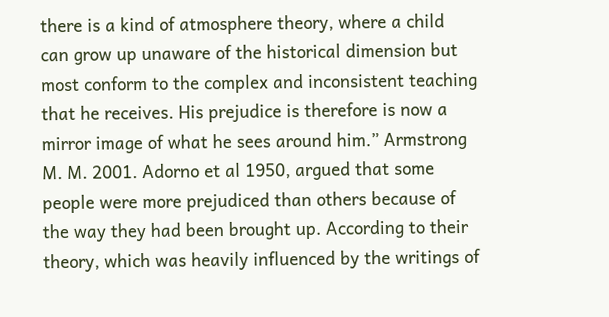there is a kind of atmosphere theory, where a child can grow up unaware of the historical dimension but most conform to the complex and inconsistent teaching that he receives. His prejudice is therefore is now a mirror image of what he sees around him.” Armstrong M. M. 2001. Adorno et al 1950, argued that some people were more prejudiced than others because of the way they had been brought up. According to their theory, which was heavily influenced by the writings of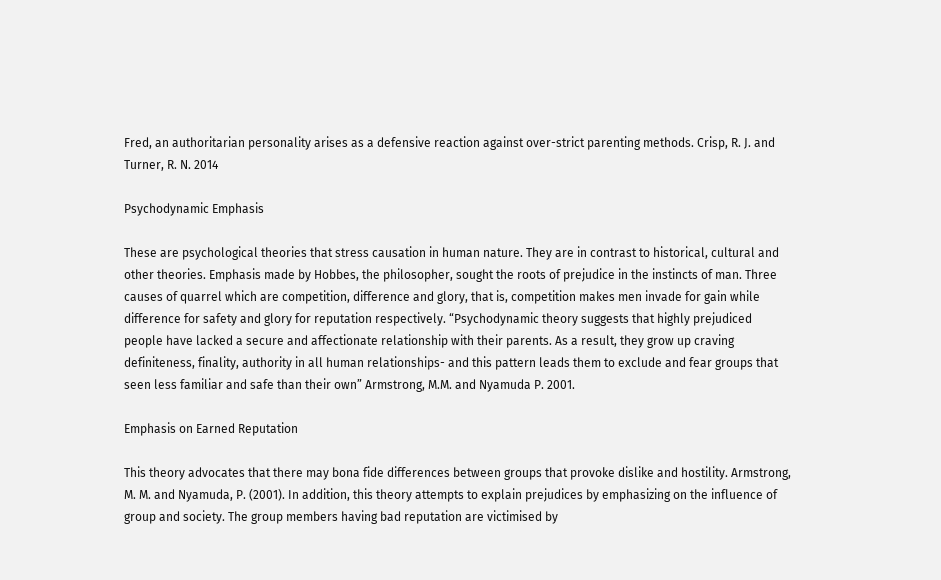Fred, an authoritarian personality arises as a defensive reaction against over-strict parenting methods. Crisp, R. J. and Turner, R. N. 2014

Psychodynamic Emphasis

These are psychological theories that stress causation in human nature. They are in contrast to historical, cultural and other theories. Emphasis made by Hobbes, the philosopher, sought the roots of prejudice in the instincts of man. Three causes of quarrel which are competition, difference and glory, that is, competition makes men invade for gain while difference for safety and glory for reputation respectively. “Psychodynamic theory suggests that highly prejudiced people have lacked a secure and affectionate relationship with their parents. As a result, they grow up craving definiteness, finality, authority in all human relationships- and this pattern leads them to exclude and fear groups that seen less familiar and safe than their own” Armstrong, M.M. and Nyamuda P. 2001.

Emphasis on Earned Reputation

This theory advocates that there may bona fide differences between groups that provoke dislike and hostility. Armstrong, M. M. and Nyamuda, P. (2001). In addition, this theory attempts to explain prejudices by emphasizing on the influence of group and society. The group members having bad reputation are victimised by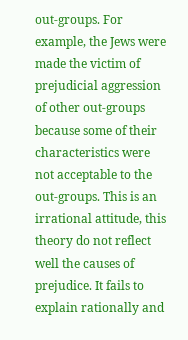out-groups. For example, the Jews were made the victim of prejudicial aggression of other out-groups because some of their characteristics were not acceptable to the out-groups. This is an irrational attitude, this theory do not reflect well the causes of prejudice. It fails to explain rationally and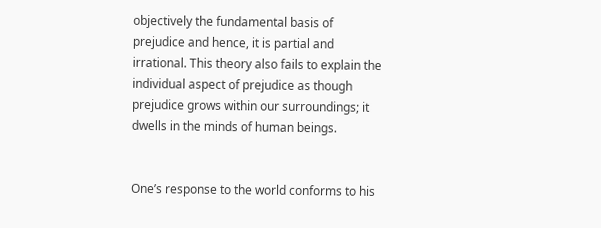objectively the fundamental basis of prejudice and hence, it is partial and irrational. This theory also fails to explain the individual aspect of prejudice as though prejudice grows within our surroundings; it dwells in the minds of human beings.


One’s response to the world conforms to his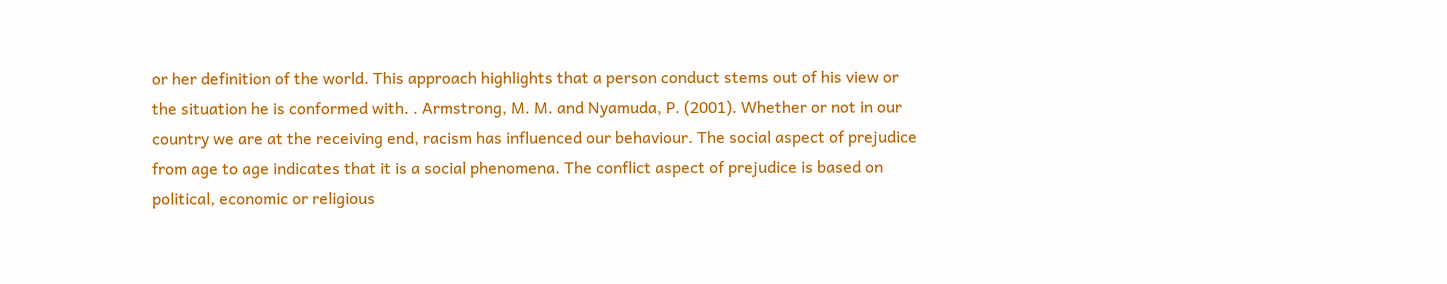or her definition of the world. This approach highlights that a person conduct stems out of his view or the situation he is conformed with. . Armstrong, M. M. and Nyamuda, P. (2001). Whether or not in our country we are at the receiving end, racism has influenced our behaviour. The social aspect of prejudice from age to age indicates that it is a social phenomena. The conflict aspect of prejudice is based on political, economic or religious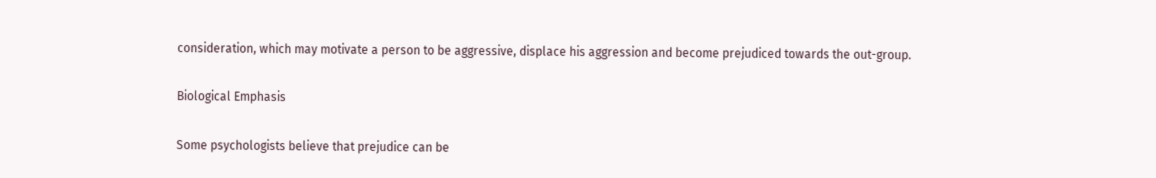consideration, which may motivate a person to be aggressive, displace his aggression and become prejudiced towards the out-group.

Biological Emphasis

Some psychologists believe that prejudice can be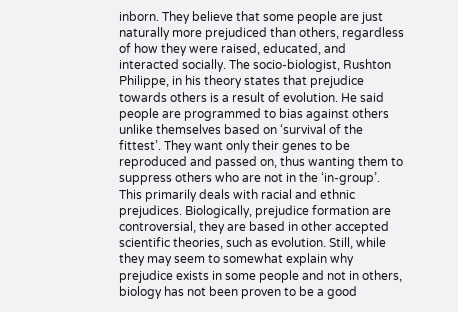inborn. They believe that some people are just naturally more prejudiced than others, regardless of how they were raised, educated, and interacted socially. The socio-biologist, Rushton Philippe, in his theory states that prejudice towards others is a result of evolution. He said people are programmed to bias against others unlike themselves based on ‘survival of the fittest’. They want only their genes to be reproduced and passed on, thus wanting them to suppress others who are not in the ‘in-group’. This primarily deals with racial and ethnic prejudices. Biologically, prejudice formation are controversial, they are based in other accepted scientific theories, such as evolution. Still, while they may seem to somewhat explain why prejudice exists in some people and not in others, biology has not been proven to be a good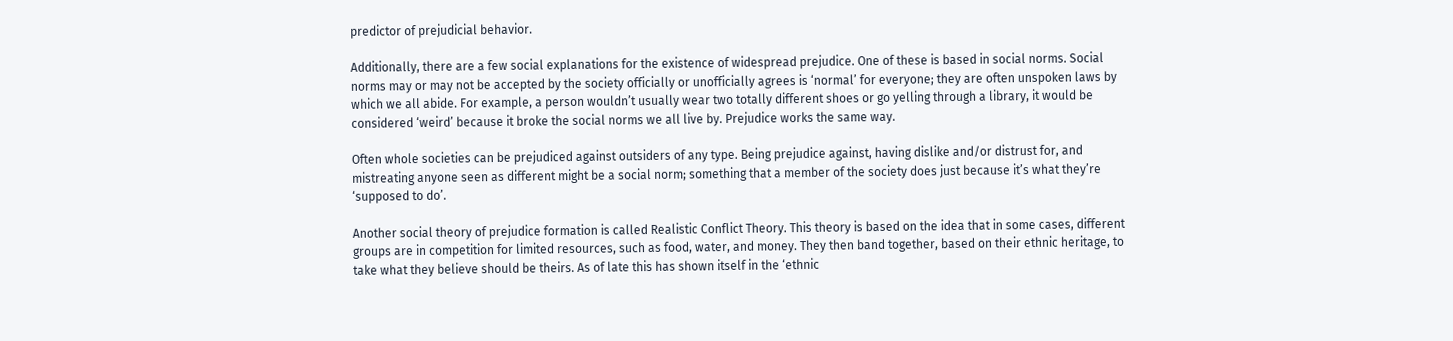predictor of prejudicial behavior.

Additionally, there are a few social explanations for the existence of widespread prejudice. One of these is based in social norms. Social norms may or may not be accepted by the society officially or unofficially agrees is ‘normal’ for everyone; they are often unspoken laws by which we all abide. For example, a person wouldn’t usually wear two totally different shoes or go yelling through a library, it would be considered ‘weird’ because it broke the social norms we all live by. Prejudice works the same way.

Often whole societies can be prejudiced against outsiders of any type. Being prejudice against, having dislike and/or distrust for, and mistreating anyone seen as different might be a social norm; something that a member of the society does just because it’s what they’re ‘supposed to do’.

Another social theory of prejudice formation is called Realistic Conflict Theory. This theory is based on the idea that in some cases, different groups are in competition for limited resources, such as food, water, and money. They then band together, based on their ethnic heritage, to take what they believe should be theirs. As of late this has shown itself in the ‘ethnic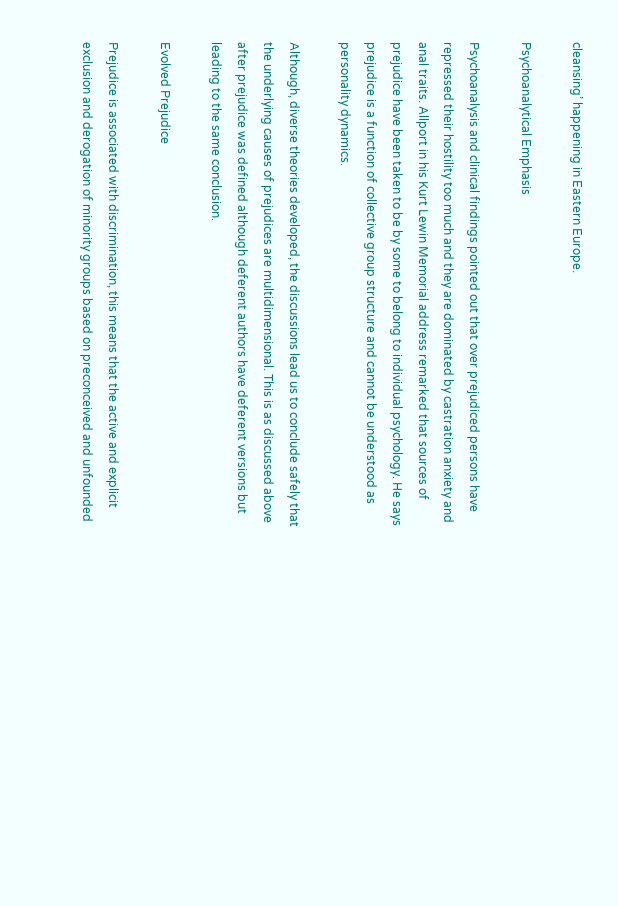cleansing’ happening in Eastern Europe.

Psychoanalytical Emphasis

Psychoanalysis and clinical findings pointed out that over prejudiced persons have repressed their hostility too much and they are dominated by castration anxiety and anal traits. Allport in his Kurt Lewin Memorial address remarked that sources of prejudice have been taken to be by some to belong to individual psychology. He says prejudice is a function of collective group structure and cannot be understood as personality dynamics.

Although, diverse theories developed, the discussions lead us to conclude safely that the underlying causes of prejudices are multidimensional. This is as discussed above after prejudice was defined although deferent authors have deferent versions but leading to the same conclusion.

Evolved Prejudice

Prejudice is associated with discrimination, this means that the active and explicit exclusion and derogation of minority groups based on preconceived and unfounded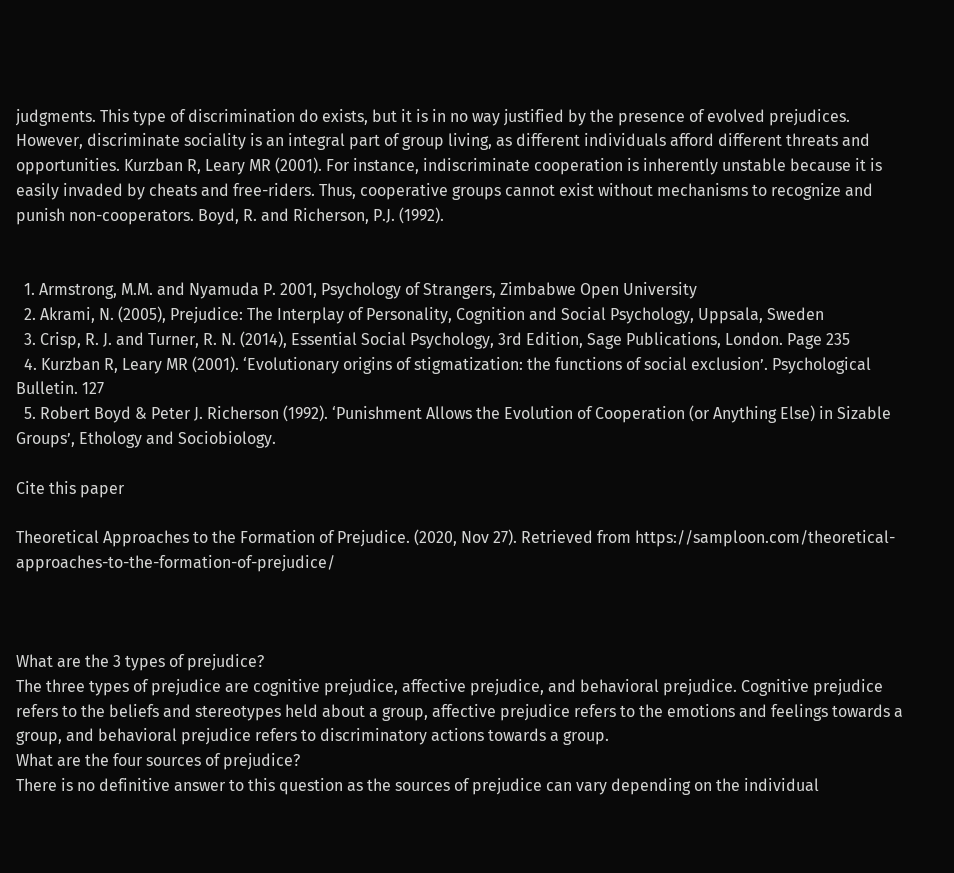judgments. This type of discrimination do exists, but it is in no way justified by the presence of evolved prejudices. However, discriminate sociality is an integral part of group living, as different individuals afford different threats and opportunities. Kurzban R, Leary MR (2001). For instance, indiscriminate cooperation is inherently unstable because it is easily invaded by cheats and free-riders. Thus, cooperative groups cannot exist without mechanisms to recognize and punish non-cooperators. Boyd, R. and Richerson, P.J. (1992).


  1. Armstrong, M.M. and Nyamuda P. 2001, Psychology of Strangers, Zimbabwe Open University
  2. Akrami, N. (2005), Prejudice: The Interplay of Personality, Cognition and Social Psychology, Uppsala, Sweden
  3. Crisp, R. J. and Turner, R. N. (2014), Essential Social Psychology, 3rd Edition, Sage Publications, London. Page 235
  4. Kurzban R, Leary MR (2001). ‘Evolutionary origins of stigmatization: the functions of social exclusion’. Psychological Bulletin. 127
  5. Robert Boyd & Peter J. Richerson (1992). ‘Punishment Allows the Evolution of Cooperation (or Anything Else) in Sizable Groups’, Ethology and Sociobiology.

Cite this paper

Theoretical Approaches to the Formation of Prejudice. (2020, Nov 27). Retrieved from https://samploon.com/theoretical-approaches-to-the-formation-of-prejudice/



What are the 3 types of prejudice?
The three types of prejudice are cognitive prejudice, affective prejudice, and behavioral prejudice. Cognitive prejudice refers to the beliefs and stereotypes held about a group, affective prejudice refers to the emotions and feelings towards a group, and behavioral prejudice refers to discriminatory actions towards a group.
What are the four sources of prejudice?
There is no definitive answer to this question as the sources of prejudice can vary depending on the individual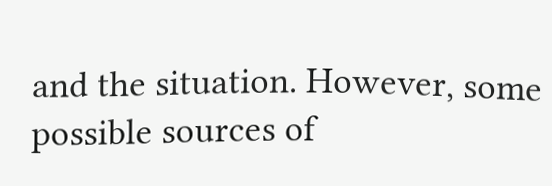and the situation. However, some possible sources of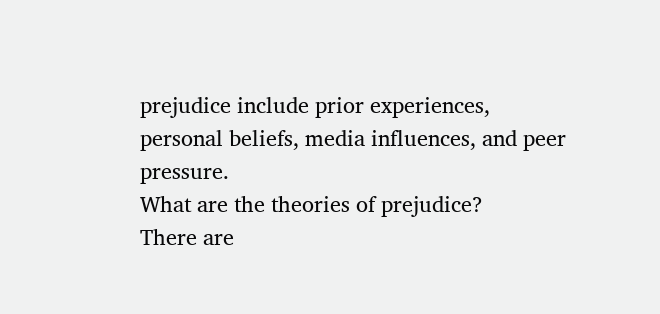prejudice include prior experiences, personal beliefs, media influences, and peer pressure.
What are the theories of prejudice?
There are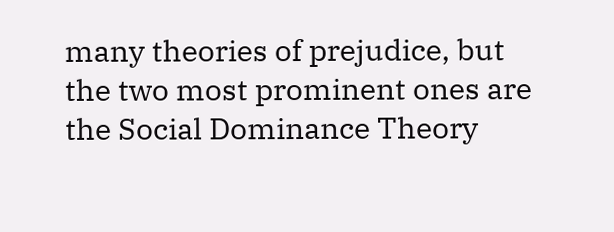many theories of prejudice, but the two most prominent ones are the Social Dominance Theory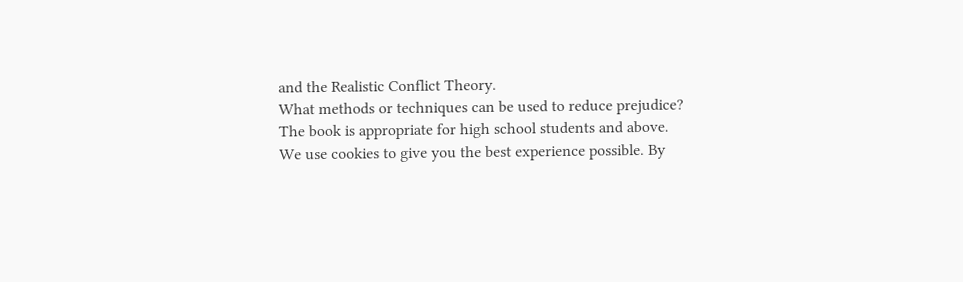and the Realistic Conflict Theory.
What methods or techniques can be used to reduce prejudice?
The book is appropriate for high school students and above.
We use cookies to give you the best experience possible. By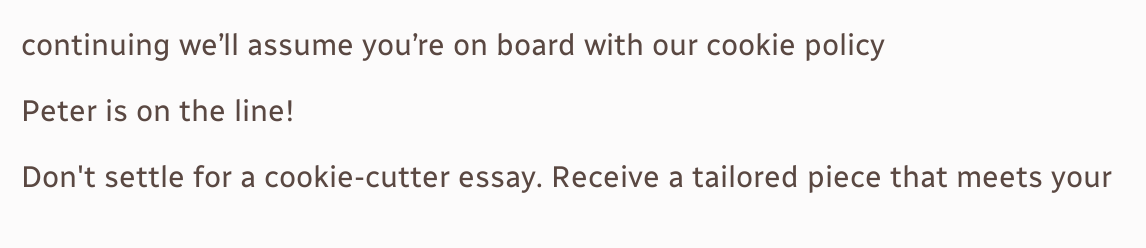continuing we’ll assume you’re on board with our cookie policy

Peter is on the line!

Don't settle for a cookie-cutter essay. Receive a tailored piece that meets your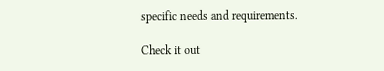specific needs and requirements.

Check it out